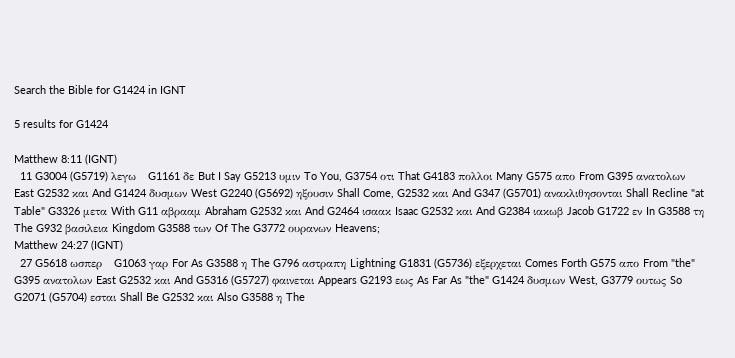Search the Bible for G1424 in IGNT

5 results for G1424

Matthew 8:11 (IGNT)
  11 G3004 (G5719) λεγω   G1161 δε But I Say G5213 υμιν To You, G3754 οτι That G4183 πολλοι Many G575 απο From G395 ανατολων East G2532 και And G1424 δυσμων West G2240 (G5692) ηξουσιν Shall Come, G2532 και And G347 (G5701) ανακλιθησονται Shall Recline "at Table" G3326 μετα With G11 αβρααμ Abraham G2532 και And G2464 ισαακ Isaac G2532 και And G2384 ιακωβ Jacob G1722 εν In G3588 τη The G932 βασιλεια Kingdom G3588 των Of The G3772 ουρανων Heavens;
Matthew 24:27 (IGNT)
  27 G5618 ωσπερ   G1063 γαρ For As G3588 η The G796 αστραπη Lightning G1831 (G5736) εξερχεται Comes Forth G575 απο From "the" G395 ανατολων East G2532 και And G5316 (G5727) φαινεται Appears G2193 εως As Far As "the" G1424 δυσμων West, G3779 ουτως So G2071 (G5704) εσται Shall Be G2532 και Also G3588 η The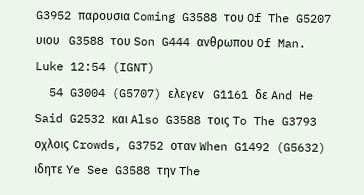G3952 παρουσια Coming G3588 του Of The G5207 υιου   G3588 του Son G444 ανθρωπου Of Man.
Luke 12:54 (IGNT)
  54 G3004 (G5707) ελεγεν   G1161 δε And He Said G2532 και Also G3588 τοις To The G3793 οχλοις Crowds, G3752 οταν When G1492 (G5632) ιδητε Ye See G3588 την The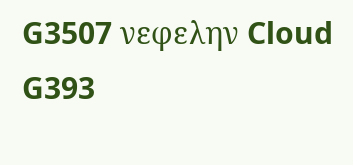G3507 νεφελην Cloud G393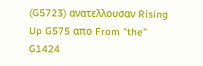(G5723) ανατελλουσαν Rising Up G575 απο From "the" G1424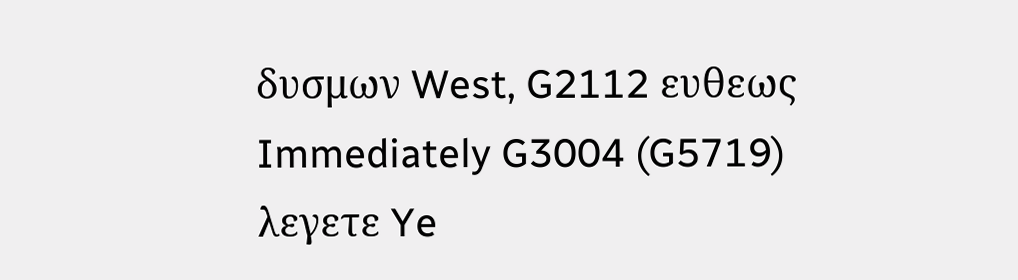δυσμων West, G2112 ευθεως Immediately G3004 (G5719) λεγετε Ye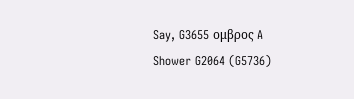Say, G3655 ομβρος A Shower G2064 (G5736)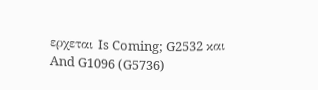ερχεται Is Coming; G2532 και And G1096 (G5736)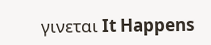γινεται It Happens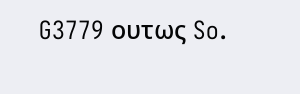G3779 ουτως So.